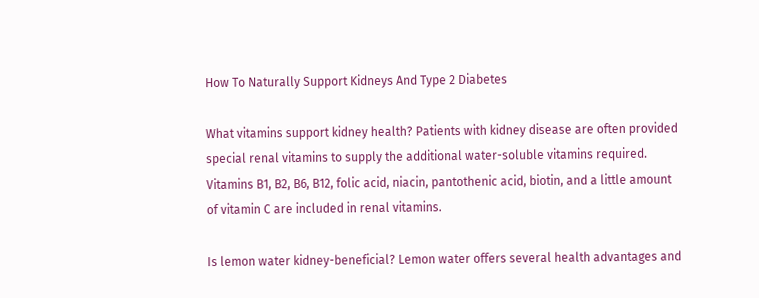How To Naturally Support Kidneys And Type 2 Diabetes

What vitamins support kidney health? Patients with kidney disease are often provided special renal vitamins to supply the additional water-soluble vitamins required. Vitamins B1, B2, B6, B12, folic acid, niacin, pantothenic acid, biotin, and a little amount of vitamin C are included in renal vitamins.

Is lemon water kidney-beneficial? Lemon water offers several health advantages and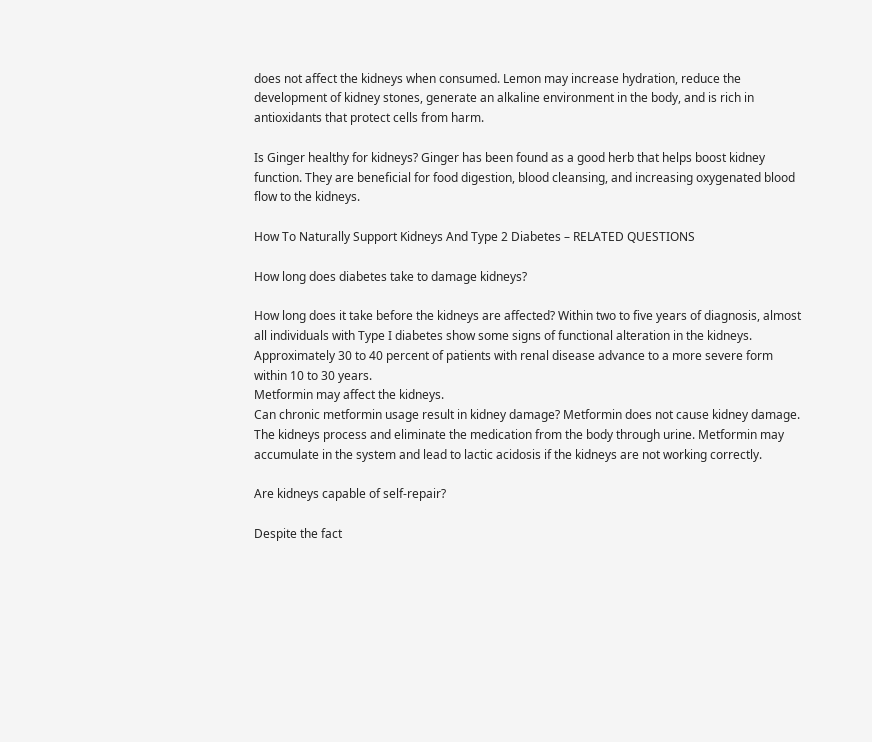does not affect the kidneys when consumed. Lemon may increase hydration, reduce the development of kidney stones, generate an alkaline environment in the body, and is rich in antioxidants that protect cells from harm.

Is Ginger healthy for kidneys? Ginger has been found as a good herb that helps boost kidney function. They are beneficial for food digestion, blood cleansing, and increasing oxygenated blood flow to the kidneys.

How To Naturally Support Kidneys And Type 2 Diabetes – RELATED QUESTIONS

How long does diabetes take to damage kidneys?

How long does it take before the kidneys are affected? Within two to five years of diagnosis, almost all individuals with Type I diabetes show some signs of functional alteration in the kidneys. Approximately 30 to 40 percent of patients with renal disease advance to a more severe form within 10 to 30 years.
Metformin may affect the kidneys.
Can chronic metformin usage result in kidney damage? Metformin does not cause kidney damage. The kidneys process and eliminate the medication from the body through urine. Metformin may accumulate in the system and lead to lactic acidosis if the kidneys are not working correctly.

Are kidneys capable of self-repair?

Despite the fact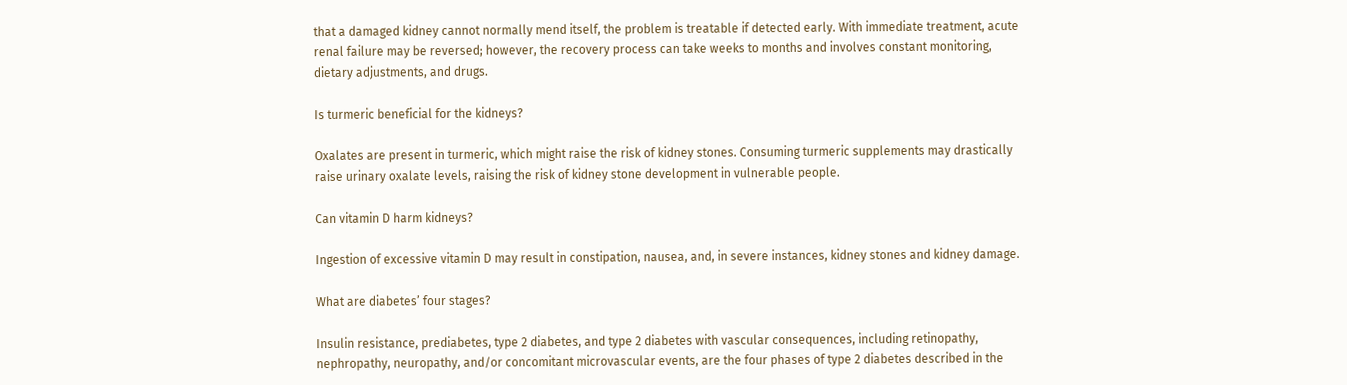that a damaged kidney cannot normally mend itself, the problem is treatable if detected early. With immediate treatment, acute renal failure may be reversed; however, the recovery process can take weeks to months and involves constant monitoring, dietary adjustments, and drugs.

Is turmeric beneficial for the kidneys?

Oxalates are present in turmeric, which might raise the risk of kidney stones. Consuming turmeric supplements may drastically raise urinary oxalate levels, raising the risk of kidney stone development in vulnerable people.

Can vitamin D harm kidneys?

Ingestion of excessive vitamin D may result in constipation, nausea, and, in severe instances, kidney stones and kidney damage.

What are diabetes’ four stages?

Insulin resistance, prediabetes, type 2 diabetes, and type 2 diabetes with vascular consequences, including retinopathy, nephropathy, neuropathy, and/or concomitant microvascular events, are the four phases of type 2 diabetes described in the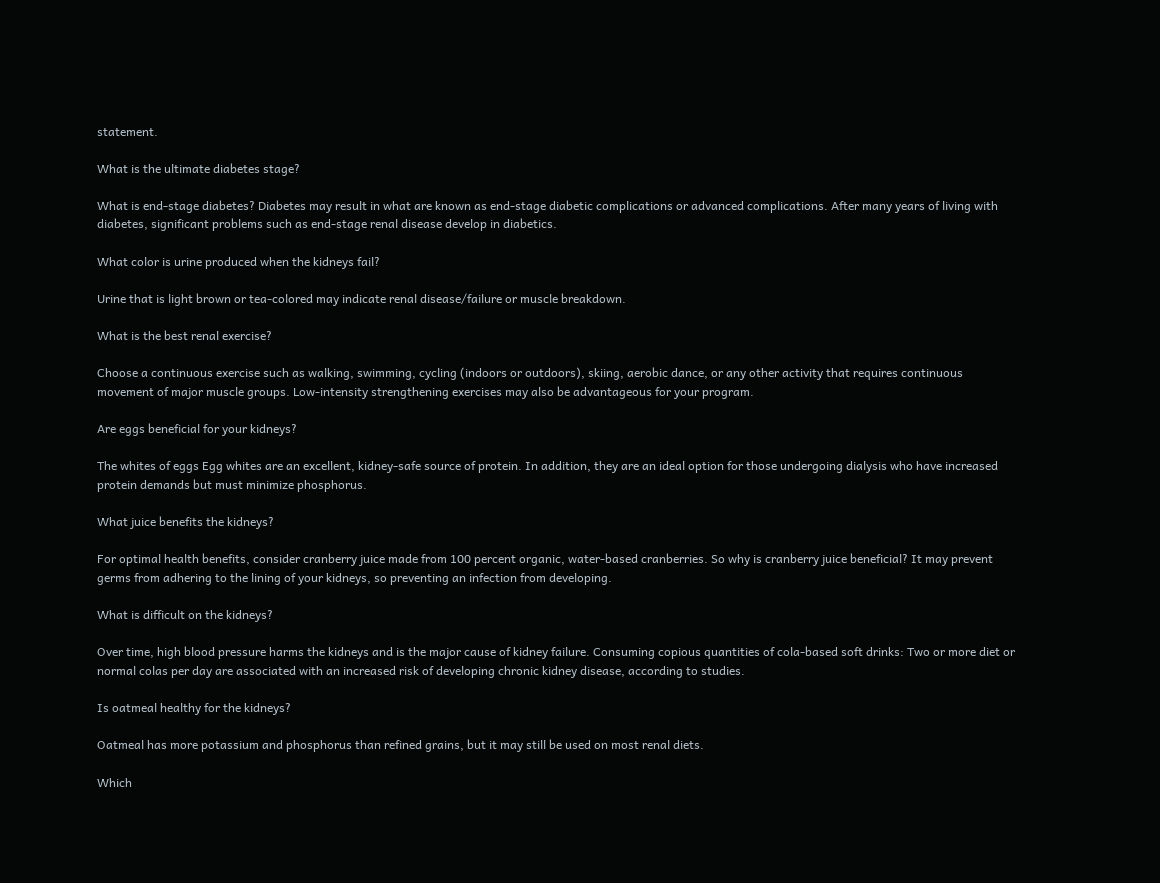statement.

What is the ultimate diabetes stage?

What is end-stage diabetes? Diabetes may result in what are known as end-stage diabetic complications or advanced complications. After many years of living with diabetes, significant problems such as end-stage renal disease develop in diabetics.

What color is urine produced when the kidneys fail?

Urine that is light brown or tea-colored may indicate renal disease/failure or muscle breakdown.

What is the best renal exercise?

Choose a continuous exercise such as walking, swimming, cycling (indoors or outdoors), skiing, aerobic dance, or any other activity that requires continuous movement of major muscle groups. Low-intensity strengthening exercises may also be advantageous for your program.

Are eggs beneficial for your kidneys?

The whites of eggs Egg whites are an excellent, kidney-safe source of protein. In addition, they are an ideal option for those undergoing dialysis who have increased protein demands but must minimize phosphorus.

What juice benefits the kidneys?

For optimal health benefits, consider cranberry juice made from 100 percent organic, water-based cranberries. So why is cranberry juice beneficial? It may prevent germs from adhering to the lining of your kidneys, so preventing an infection from developing.

What is difficult on the kidneys?

Over time, high blood pressure harms the kidneys and is the major cause of kidney failure. Consuming copious quantities of cola-based soft drinks: Two or more diet or normal colas per day are associated with an increased risk of developing chronic kidney disease, according to studies.

Is oatmeal healthy for the kidneys?

Oatmeal has more potassium and phosphorus than refined grains, but it may still be used on most renal diets.

Which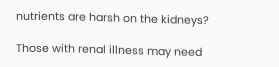nutrients are harsh on the kidneys?

Those with renal illness may need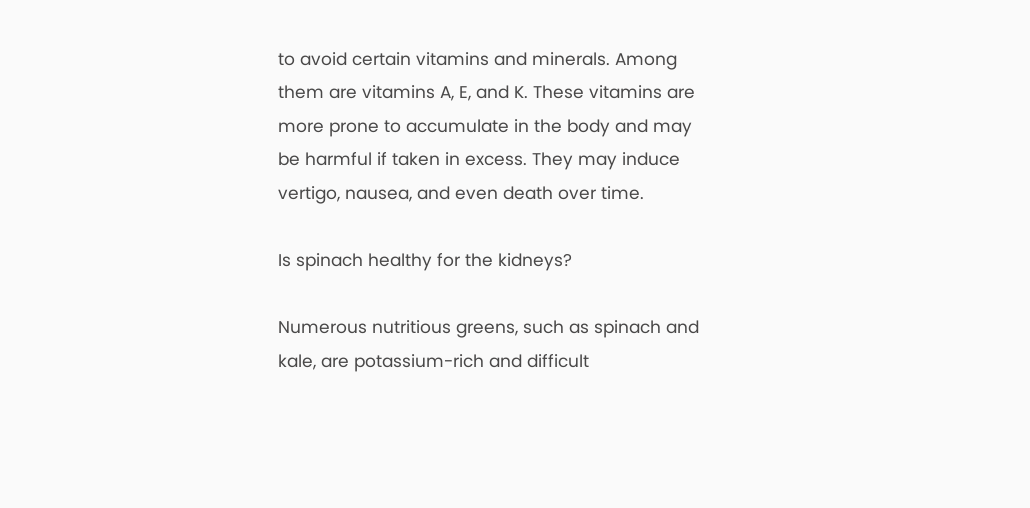to avoid certain vitamins and minerals. Among them are vitamins A, E, and K. These vitamins are more prone to accumulate in the body and may be harmful if taken in excess. They may induce vertigo, nausea, and even death over time.

Is spinach healthy for the kidneys?

Numerous nutritious greens, such as spinach and kale, are potassium-rich and difficult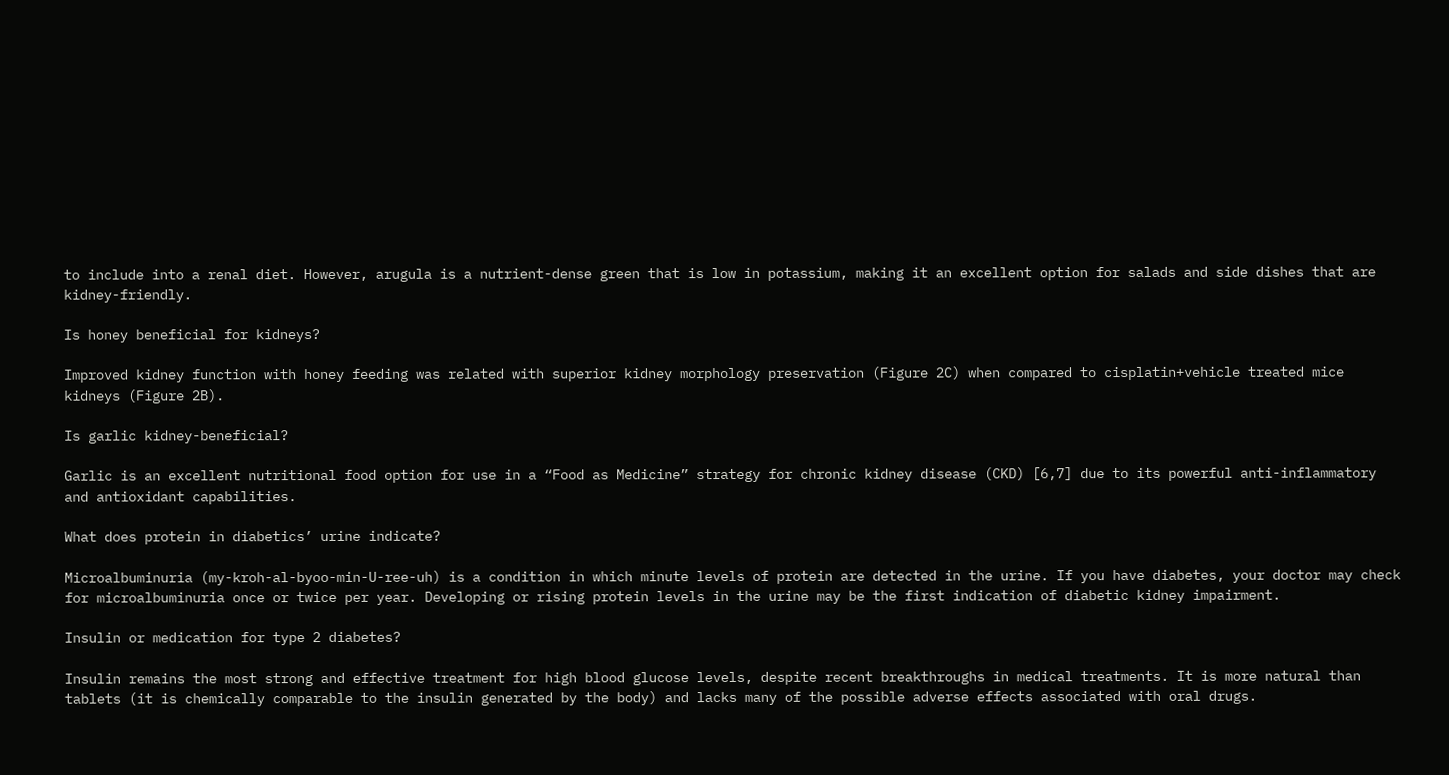to include into a renal diet. However, arugula is a nutrient-dense green that is low in potassium, making it an excellent option for salads and side dishes that are kidney-friendly.

Is honey beneficial for kidneys?

Improved kidney function with honey feeding was related with superior kidney morphology preservation (Figure 2C) when compared to cisplatin+vehicle treated mice kidneys (Figure 2B).

Is garlic kidney-beneficial?

Garlic is an excellent nutritional food option for use in a “Food as Medicine” strategy for chronic kidney disease (CKD) [6,7] due to its powerful anti-inflammatory and antioxidant capabilities.

What does protein in diabetics’ urine indicate?

Microalbuminuria (my-kroh-al-byoo-min-U-ree-uh) is a condition in which minute levels of protein are detected in the urine. If you have diabetes, your doctor may check for microalbuminuria once or twice per year. Developing or rising protein levels in the urine may be the first indication of diabetic kidney impairment.

Insulin or medication for type 2 diabetes?

Insulin remains the most strong and effective treatment for high blood glucose levels, despite recent breakthroughs in medical treatments. It is more natural than tablets (it is chemically comparable to the insulin generated by the body) and lacks many of the possible adverse effects associated with oral drugs.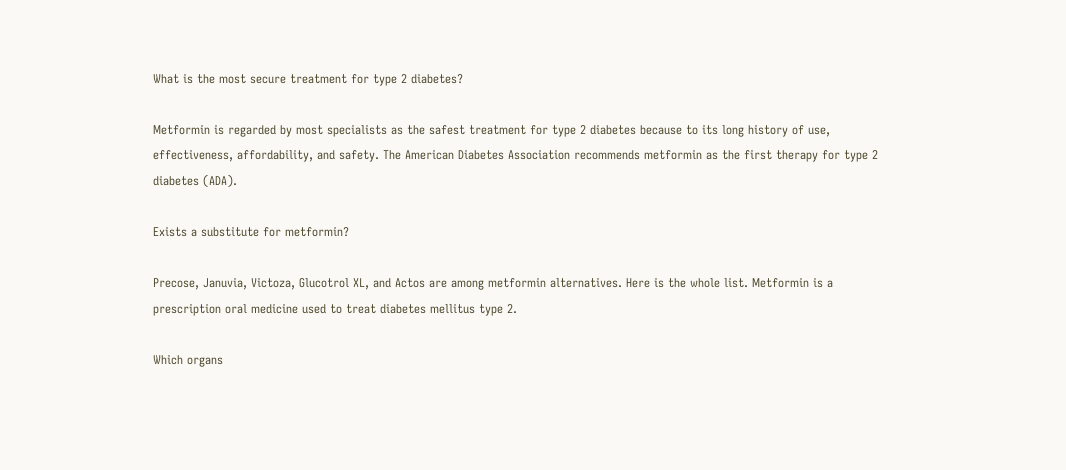What is the most secure treatment for type 2 diabetes?

Metformin is regarded by most specialists as the safest treatment for type 2 diabetes because to its long history of use, effectiveness, affordability, and safety. The American Diabetes Association recommends metformin as the first therapy for type 2 diabetes (ADA).

Exists a substitute for metformin?

Precose, Januvia, Victoza, Glucotrol XL, and Actos are among metformin alternatives. Here is the whole list. Metformin is a prescription oral medicine used to treat diabetes mellitus type 2.

Which organs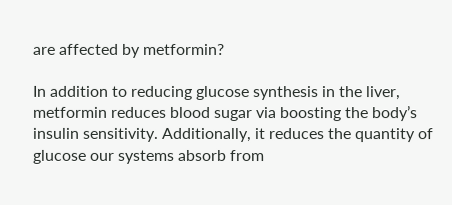are affected by metformin?

In addition to reducing glucose synthesis in the liver, metformin reduces blood sugar via boosting the body’s insulin sensitivity. Additionally, it reduces the quantity of glucose our systems absorb from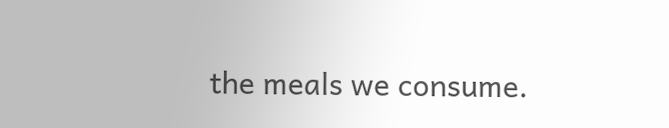the meals we consume.